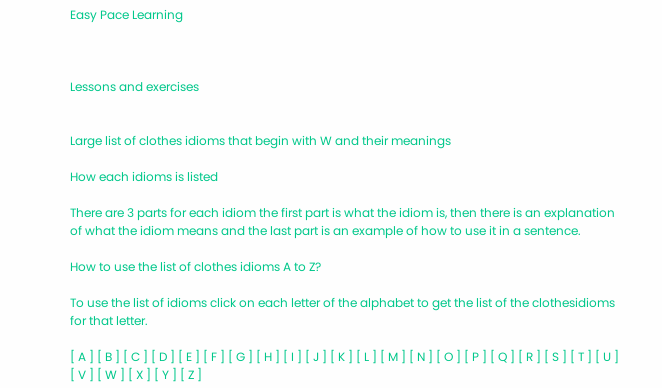Easy Pace Learning



Lessons and exercises


Large list of clothes idioms that begin with W and their meanings

How each idioms is listed

There are 3 parts for each idiom the first part is what the idiom is, then there is an explanation of what the idiom means and the last part is an example of how to use it in a sentence.

How to use the list of clothes idioms A to Z?

To use the list of idioms click on each letter of the alphabet to get the list of the clothesidioms for that letter.

[ A ] [ B ] [ C ] [ D ] [ E ] [ F ] [ G ] [ H ] [ I ] [ J ] [ K ] [ L ] [ M ] [ N ] [ O ] [ P ] [ Q ] [ R ] [ S ] [ T ] [ U ] [ V ] [ W ] [ X ] [ Y ] [ Z ]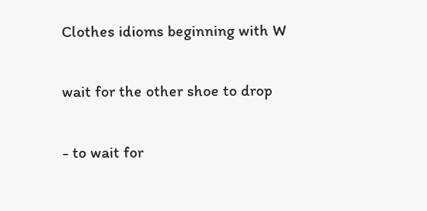Clothes idioms beginning with W

wait for the other shoe to drop

- to wait for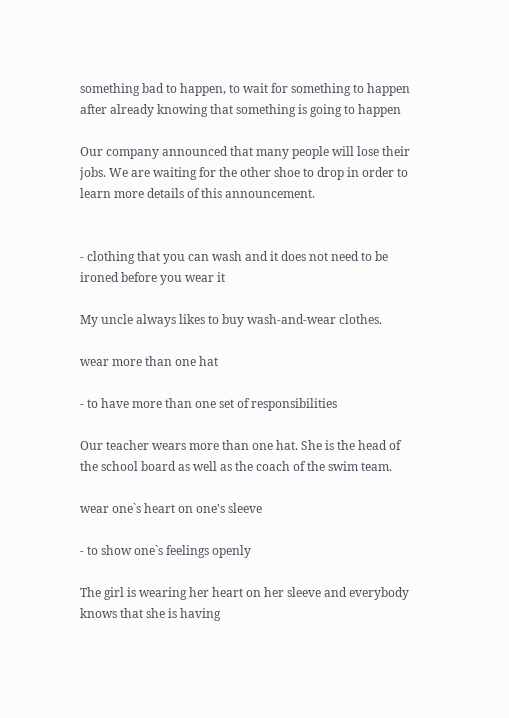something bad to happen, to wait for something to happen after already knowing that something is going to happen

Our company announced that many people will lose their jobs. We are waiting for the other shoe to drop in order to learn more details of this announcement.


- clothing that you can wash and it does not need to be ironed before you wear it

My uncle always likes to buy wash-and-wear clothes.

wear more than one hat

- to have more than one set of responsibilities

Our teacher wears more than one hat. She is the head of the school board as well as the coach of the swim team.

wear one`s heart on one's sleeve

- to show one`s feelings openly

The girl is wearing her heart on her sleeve and everybody knows that she is having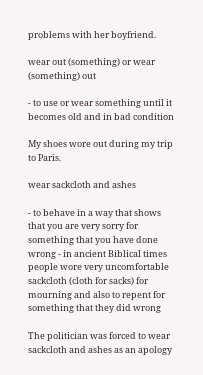problems with her boyfriend.

wear out (something) or wear (something) out

- to use or wear something until it becomes old and in bad condition

My shoes wore out during my trip to Paris.

wear sackcloth and ashes

- to behave in a way that shows that you are very sorry for something that you have done wrong - in ancient Biblical times people wore very uncomfortable sackcloth (cloth for sacks) for mourning and also to repent for something that they did wrong

The politician was forced to wear sackcloth and ashes as an apology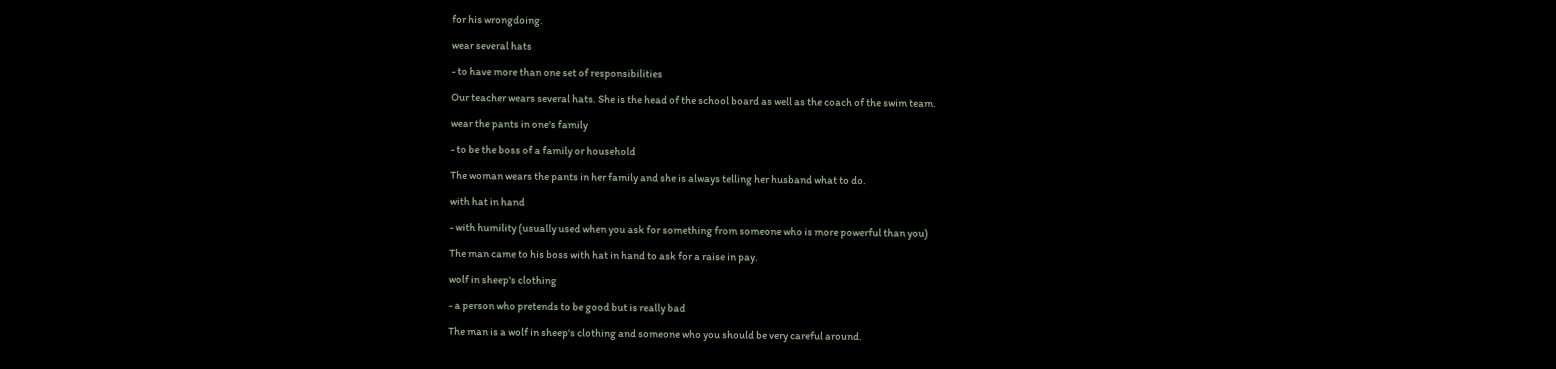for his wrongdoing.

wear several hats

- to have more than one set of responsibilities

Our teacher wears several hats. She is the head of the school board as well as the coach of the swim team.

wear the pants in one's family

- to be the boss of a family or household

The woman wears the pants in her family and she is always telling her husband what to do.

with hat in hand

- with humility (usually used when you ask for something from someone who is more powerful than you)

The man came to his boss with hat in hand to ask for a raise in pay.

wolf in sheep's clothing

- a person who pretends to be good but is really bad

The man is a wolf in sheep's clothing and someone who you should be very careful around.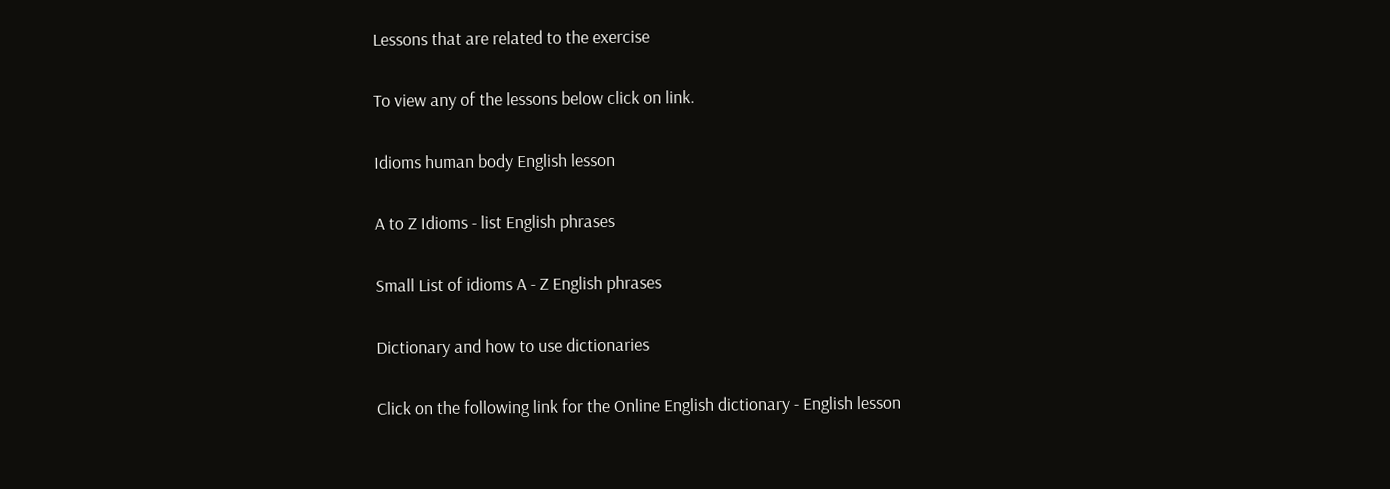Lessons that are related to the exercise

To view any of the lessons below click on link.

Idioms human body English lesson

A to Z Idioms - list English phrases

Small List of idioms A - Z English phrases

Dictionary and how to use dictionaries

Click on the following link for the Online English dictionary - English lesson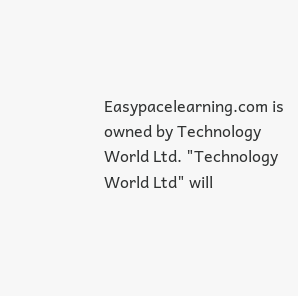Easypacelearning.com is owned by Technology World Ltd. "Technology World Ltd" will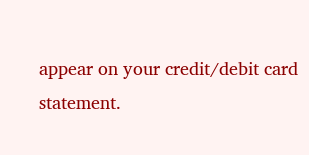appear on your credit/debit card statement.